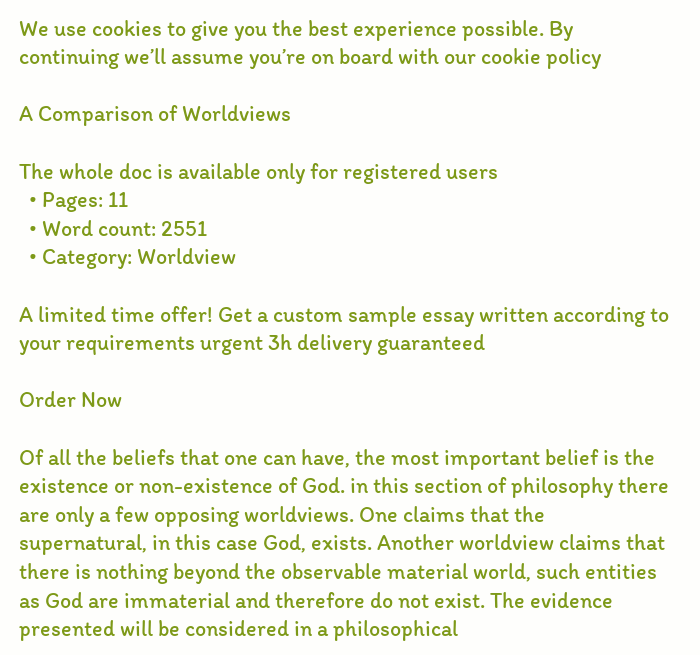We use cookies to give you the best experience possible. By continuing we’ll assume you’re on board with our cookie policy

A Comparison of Worldviews

The whole doc is available only for registered users
  • Pages: 11
  • Word count: 2551
  • Category: Worldview

A limited time offer! Get a custom sample essay written according to your requirements urgent 3h delivery guaranteed

Order Now

Of all the beliefs that one can have, the most important belief is the existence or non-existence of God. in this section of philosophy there are only a few opposing worldviews. One claims that the supernatural, in this case God, exists. Another worldview claims that there is nothing beyond the observable material world, such entities as God are immaterial and therefore do not exist. The evidence presented will be considered in a philosophical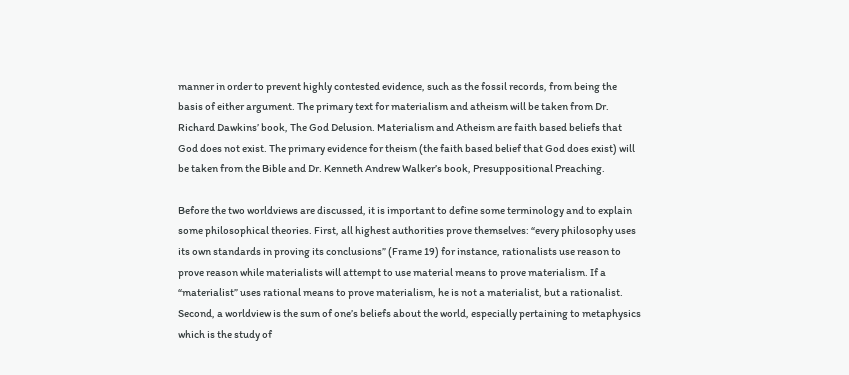manner in order to prevent highly contested evidence, such as the fossil records, from being the basis of either argument. The primary text for materialism and atheism will be taken from Dr. Richard Dawkins’ book, The God Delusion. Materialism and Atheism are faith based beliefs that God does not exist. The primary evidence for theism (the faith based belief that God does exist) will be taken from the Bible and Dr. Kenneth Andrew Walker’s book, Presuppositional Preaching.

Before the two worldviews are discussed, it is important to define some terminology and to explain some philosophical theories. First, all highest authorities prove themselves: “every philosophy uses its own standards in proving its conclusions” (Frame 19) for instance, rationalists use reason to prove reason while materialists will attempt to use material means to prove materialism. If a “materialist” uses rational means to prove materialism, he is not a materialist, but a rationalist. Second, a worldview is the sum of one’s beliefs about the world, especially pertaining to metaphysics which is the study of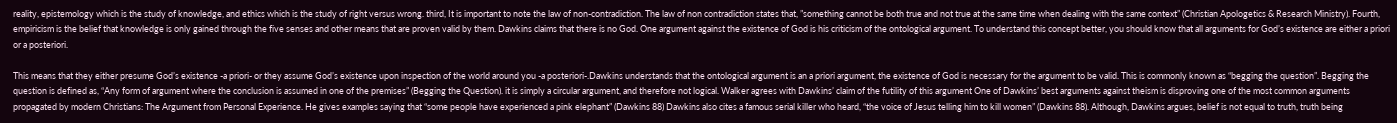reality, epistemology which is the study of knowledge, and ethics which is the study of right versus wrong. third, It is important to note the law of non-contradiction. The law of non contradiction states that, ”something cannot be both true and not true at the same time when dealing with the same context” (Christian Apologetics & Research Ministry). Fourth, empiricism is the belief that knowledge is only gained through the five senses and other means that are proven valid by them. Dawkins claims that there is no God. One argument against the existence of God is his criticism of the ontological argument. To understand this concept better, you should know that all arguments for God’s existence are either a priori or a posteriori.

This means that they either presume God’s existence -a priori- or they assume God’s existence upon inspection of the world around you -a posteriori-.Dawkins understands that the ontological argument is an a priori argument, the existence of God is necessary for the argument to be valid. This is commonly known as “begging the question”. Begging the question is defined as, “Any form of argument where the conclusion is assumed in one of the premises” (Begging the Question). it is simply a circular argument, and therefore not logical. Walker agrees with Dawkins’ claim of the futility of this argument One of Dawkins’ best arguments against theism is disproving one of the most common arguments propagated by modern Christians: The Argument from Personal Experience. He gives examples saying that “some people have experienced a pink elephant” (Dawkins 88) Dawkins also cites a famous serial killer who heard, “the voice of Jesus telling him to kill women” (Dawkins 88). Although, Dawkins argues, belief is not equal to truth, truth being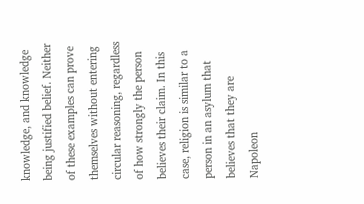knowledge, and knowledge being justified belief. Neither of these examples can prove themselves without entering circular reasoning, regardless of how strongly the person believes their claim. In this case, religion is similar to a person in an asylum that believes that they are Napoleon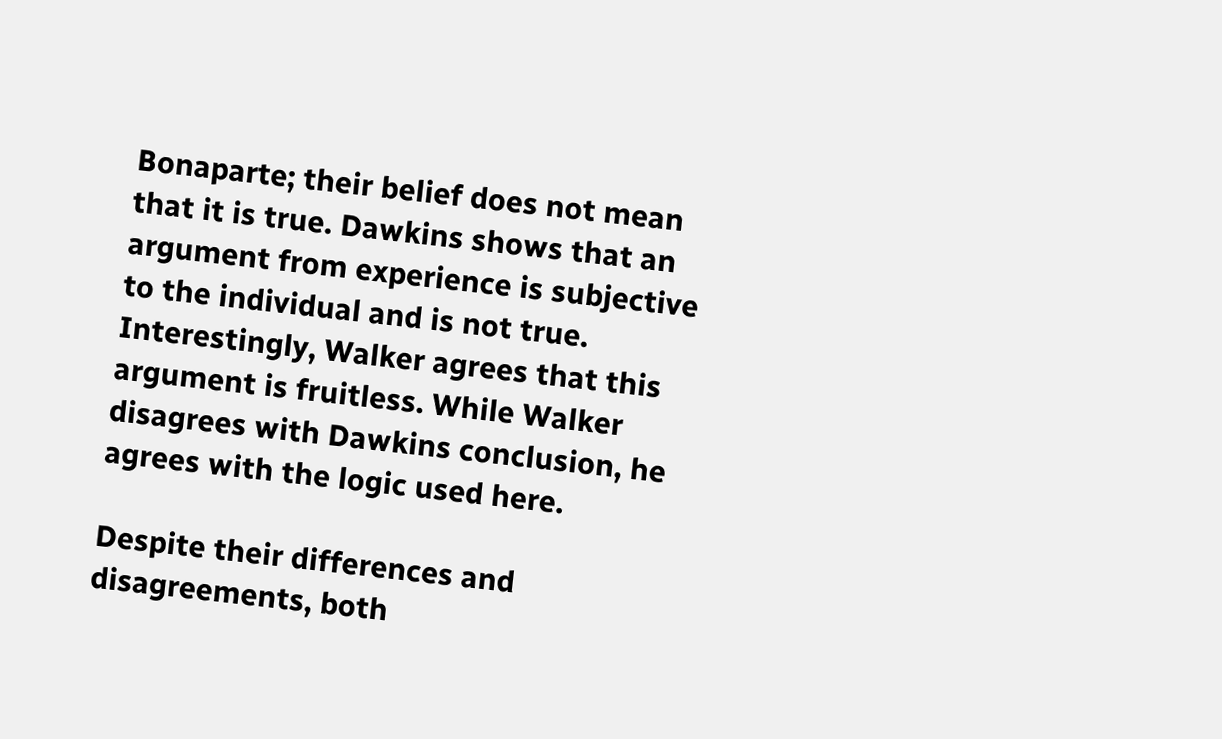Bonaparte; their belief does not mean that it is true. Dawkins shows that an argument from experience is subjective to the individual and is not true. Interestingly, Walker agrees that this argument is fruitless. While Walker disagrees with Dawkins conclusion, he agrees with the logic used here.

Despite their differences and disagreements, both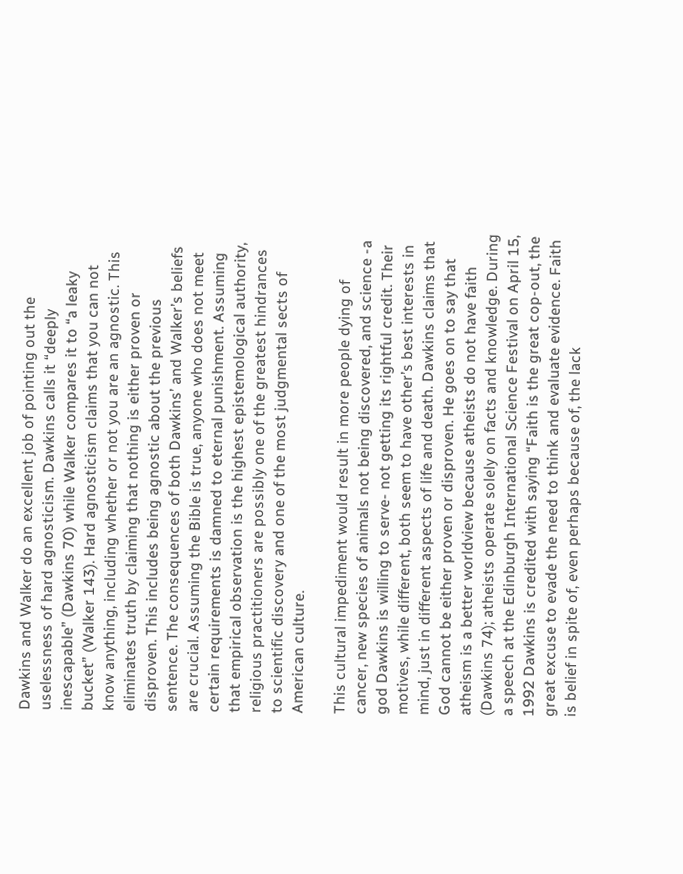Dawkins and Walker do an excellent job of pointing out the uselessness of hard agnosticism. Dawkins calls it “deeply inescapable” (Dawkins 70) while Walker compares it to “a leaky bucket” (Walker 143). Hard agnosticism claims that you can not know anything, including whether or not you are an agnostic. This eliminates truth by claiming that nothing is either proven or disproven. This includes being agnostic about the previous sentence. The consequences of both Dawkins’ and Walker’s beliefs are crucial. Assuming the Bible is true, anyone who does not meet certain requirements is damned to eternal punishment. Assuming that empirical observation is the highest epistemological authority, religious practitioners are possibly one of the greatest hindrances to scientific discovery and one of the most judgmental sects of American culture.

This cultural impediment would result in more people dying of cancer, new species of animals not being discovered, and science -a god Dawkins is willing to serve- not getting its rightful credit. Their motives, while different, both seem to have other’s best interests in mind, just in different aspects of life and death. Dawkins claims that God cannot be either proven or disproven. He goes on to say that atheism is a better worldview because atheists do not have faith (Dawkins 74); atheists operate solely on facts and knowledge. During a speech at the Edinburgh International Science Festival on April 15, 1992 Dawkins is credited with saying “Faith is the great cop-out, the great excuse to evade the need to think and evaluate evidence. Faith is belief in spite of, even perhaps because of, the lack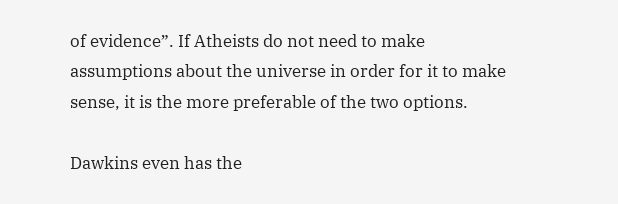of evidence”. If Atheists do not need to make assumptions about the universe in order for it to make sense, it is the more preferable of the two options.

Dawkins even has the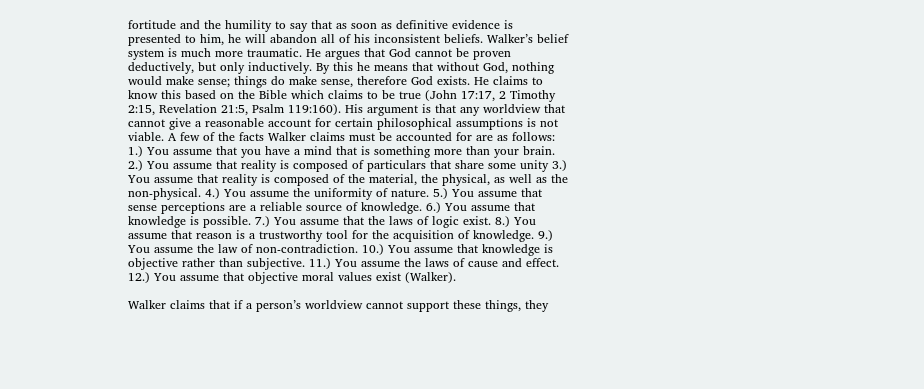fortitude and the humility to say that as soon as definitive evidence is presented to him, he will abandon all of his inconsistent beliefs. Walker’s belief system is much more traumatic. He argues that God cannot be proven deductively, but only inductively. By this he means that without God, nothing would make sense; things do make sense, therefore God exists. He claims to know this based on the Bible which claims to be true (John 17:17, 2 Timothy 2:15, Revelation 21:5, Psalm 119:160). His argument is that any worldview that cannot give a reasonable account for certain philosophical assumptions is not viable. A few of the facts Walker claims must be accounted for are as follows: 1.) You assume that you have a mind that is something more than your brain. 2.) You assume that reality is composed of particulars that share some unity 3.) You assume that reality is composed of the material, the physical, as well as the non-physical. 4.) You assume the uniformity of nature. 5.) You assume that sense perceptions are a reliable source of knowledge. 6.) You assume that knowledge is possible. 7.) You assume that the laws of logic exist. 8.) You assume that reason is a trustworthy tool for the acquisition of knowledge. 9.) You assume the law of non-contradiction. 10.) You assume that knowledge is objective rather than subjective. 11.) You assume the laws of cause and effect. 12.) You assume that objective moral values exist (Walker).

Walker claims that if a person’s worldview cannot support these things, they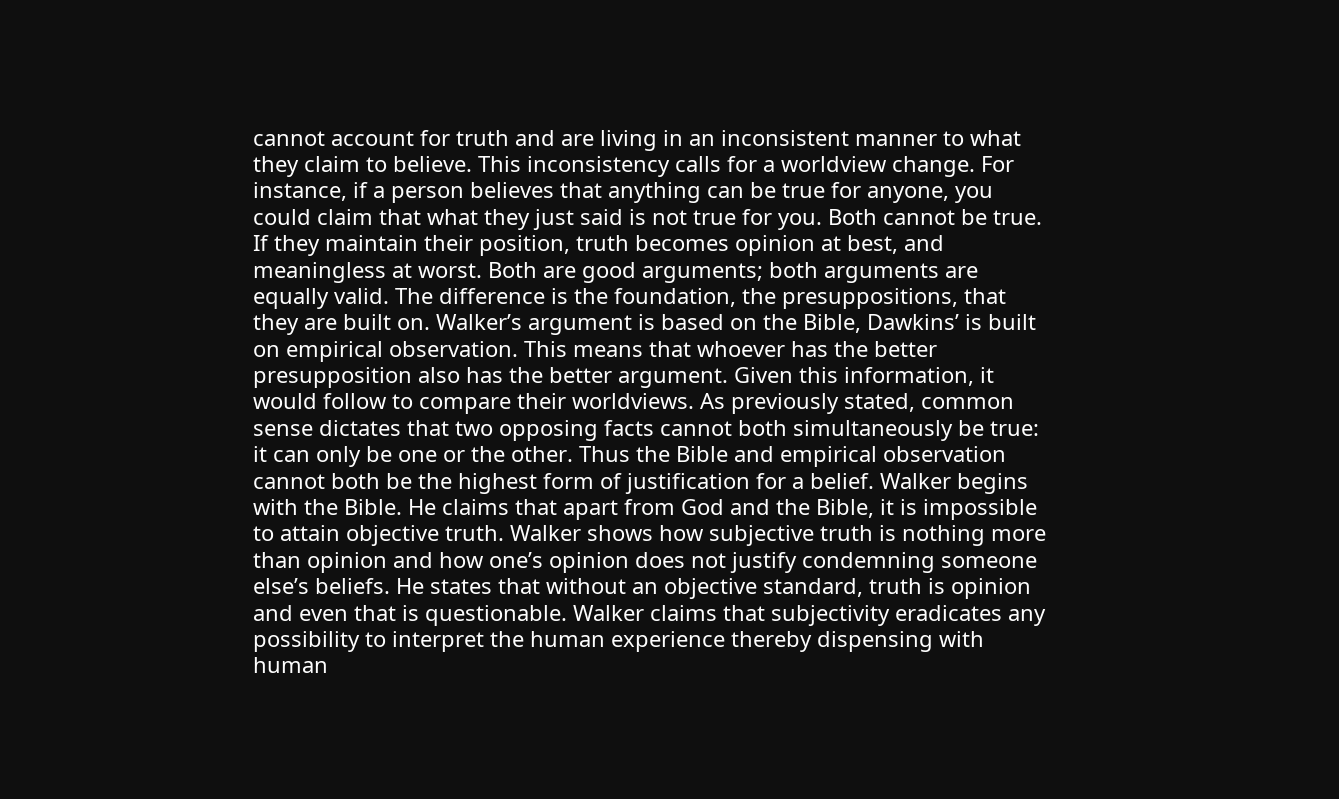cannot account for truth and are living in an inconsistent manner to what they claim to believe. This inconsistency calls for a worldview change. For instance, if a person believes that anything can be true for anyone, you could claim that what they just said is not true for you. Both cannot be true. If they maintain their position, truth becomes opinion at best, and meaningless at worst. Both are good arguments; both arguments are equally valid. The difference is the foundation, the presuppositions, that they are built on. Walker’s argument is based on the Bible, Dawkins’ is built on empirical observation. This means that whoever has the better presupposition also has the better argument. Given this information, it would follow to compare their worldviews. As previously stated, common sense dictates that two opposing facts cannot both simultaneously be true: it can only be one or the other. Thus the Bible and empirical observation cannot both be the highest form of justification for a belief. Walker begins with the Bible. He claims that apart from God and the Bible, it is impossible to attain objective truth. Walker shows how subjective truth is nothing more than opinion and how one’s opinion does not justify condemning someone else’s beliefs. He states that without an objective standard, truth is opinion and even that is questionable. Walker claims that subjectivity eradicates any possibility to interpret the human experience thereby dispensing with human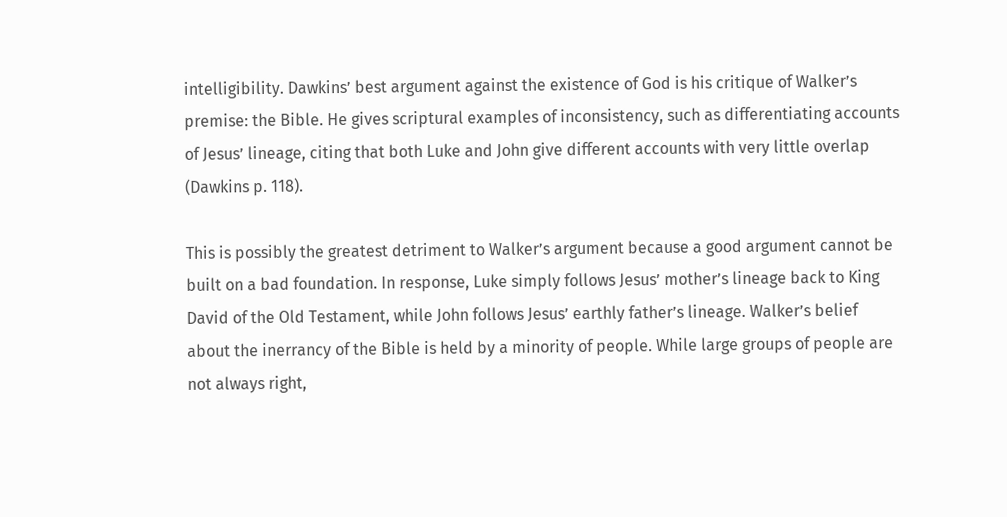intelligibility. Dawkins’ best argument against the existence of God is his critique of Walker’s premise: the Bible. He gives scriptural examples of inconsistency, such as differentiating accounts of Jesus’ lineage, citing that both Luke and John give different accounts with very little overlap (Dawkins p. 118).

This is possibly the greatest detriment to Walker’s argument because a good argument cannot be built on a bad foundation. In response, Luke simply follows Jesus’ mother’s lineage back to King David of the Old Testament, while John follows Jesus’ earthly father’s lineage. Walker’s belief about the inerrancy of the Bible is held by a minority of people. While large groups of people are not always right,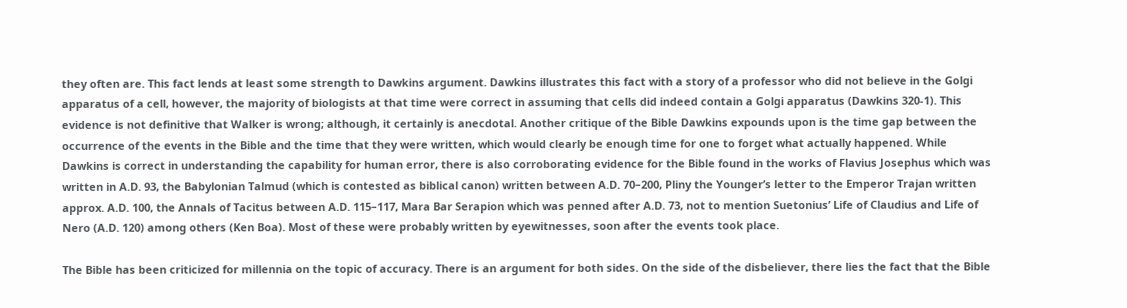they often are. This fact lends at least some strength to Dawkins argument. Dawkins illustrates this fact with a story of a professor who did not believe in the Golgi apparatus of a cell, however, the majority of biologists at that time were correct in assuming that cells did indeed contain a Golgi apparatus (Dawkins 320-1). This evidence is not definitive that Walker is wrong; although, it certainly is anecdotal. Another critique of the Bible Dawkins expounds upon is the time gap between the occurrence of the events in the Bible and the time that they were written, which would clearly be enough time for one to forget what actually happened. While Dawkins is correct in understanding the capability for human error, there is also corroborating evidence for the Bible found in the works of Flavius Josephus which was written in A.D. 93, the Babylonian Talmud (which is contested as biblical canon) written between A.D. 70–200, Pliny the Younger’s letter to the Emperor Trajan written approx. A.D. 100, the Annals of Tacitus between A.D. 115–117, Mara Bar Serapion which was penned after A.D. 73, not to mention Suetonius’ Life of Claudius and Life of Nero (A.D. 120) among others (Ken Boa). Most of these were probably written by eyewitnesses, soon after the events took place.

The Bible has been criticized for millennia on the topic of accuracy. There is an argument for both sides. On the side of the disbeliever, there lies the fact that the Bible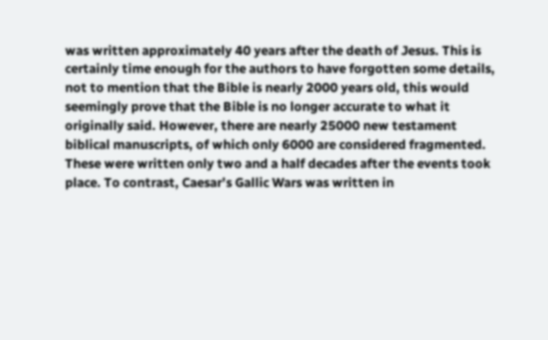was written approximately 40 years after the death of Jesus. This is certainly time enough for the authors to have forgotten some details, not to mention that the Bible is nearly 2000 years old, this would seemingly prove that the Bible is no longer accurate to what it originally said. However, there are nearly 25000 new testament biblical manuscripts, of which only 6000 are considered fragmented. These were written only two and a half decades after the events took place. To contrast, Caesar’s Gallic Wars was written in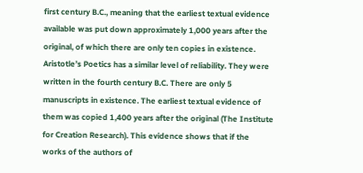first century B.C., meaning that the earliest textual evidence available was put down approximately 1,000 years after the original, of which there are only ten copies in existence. Aristotle’s Poetics has a similar level of reliability. They were written in the fourth century B.C. There are only 5 manuscripts in existence. The earliest textual evidence of them was copied 1,400 years after the original (The Institute for Creation Research). This evidence shows that if the works of the authors of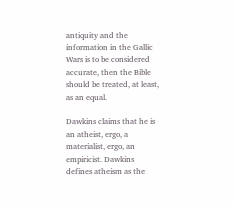antiquity and the information in the Gallic Wars is to be considered accurate, then the Bible should be treated, at least, as an equal.

Dawkins claims that he is an atheist, ergo, a materialist, ergo, an empiricist. Dawkins defines atheism as the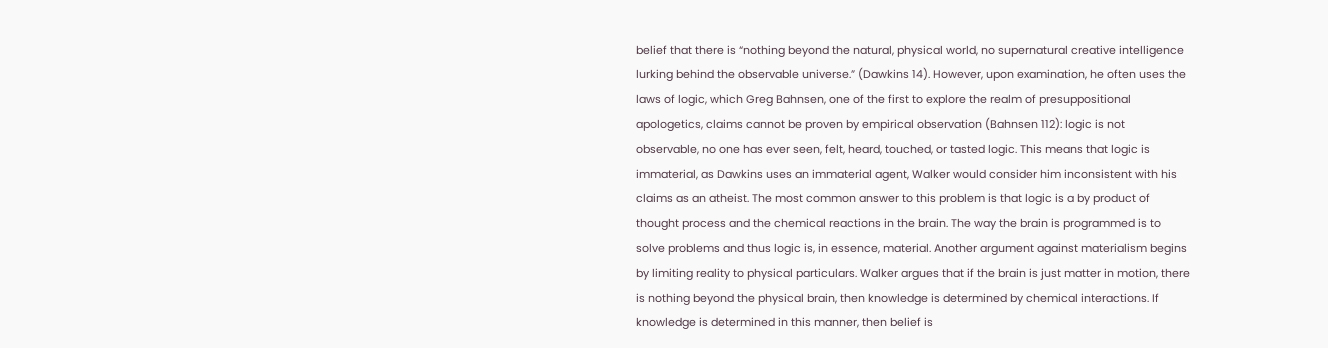belief that there is “nothing beyond the natural, physical world, no supernatural creative intelligence lurking behind the observable universe.” (Dawkins 14). However, upon examination, he often uses the laws of logic, which Greg Bahnsen, one of the first to explore the realm of presuppositional apologetics, claims cannot be proven by empirical observation (Bahnsen 112): logic is not observable, no one has ever seen, felt, heard, touched, or tasted logic. This means that logic is immaterial, as Dawkins uses an immaterial agent, Walker would consider him inconsistent with his claims as an atheist. The most common answer to this problem is that logic is a by product of thought process and the chemical reactions in the brain. The way the brain is programmed is to solve problems and thus logic is, in essence, material. Another argument against materialism begins by limiting reality to physical particulars. Walker argues that if the brain is just matter in motion, there is nothing beyond the physical brain, then knowledge is determined by chemical interactions. If knowledge is determined in this manner, then belief is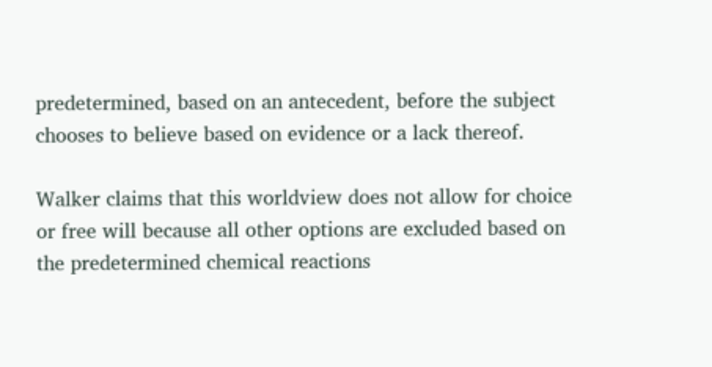predetermined, based on an antecedent, before the subject chooses to believe based on evidence or a lack thereof.

Walker claims that this worldview does not allow for choice or free will because all other options are excluded based on the predetermined chemical reactions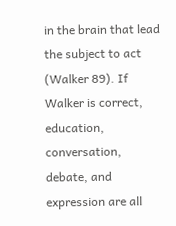in the brain that lead the subject to act (Walker 89). If Walker is correct, education, conversation, debate, and expression are all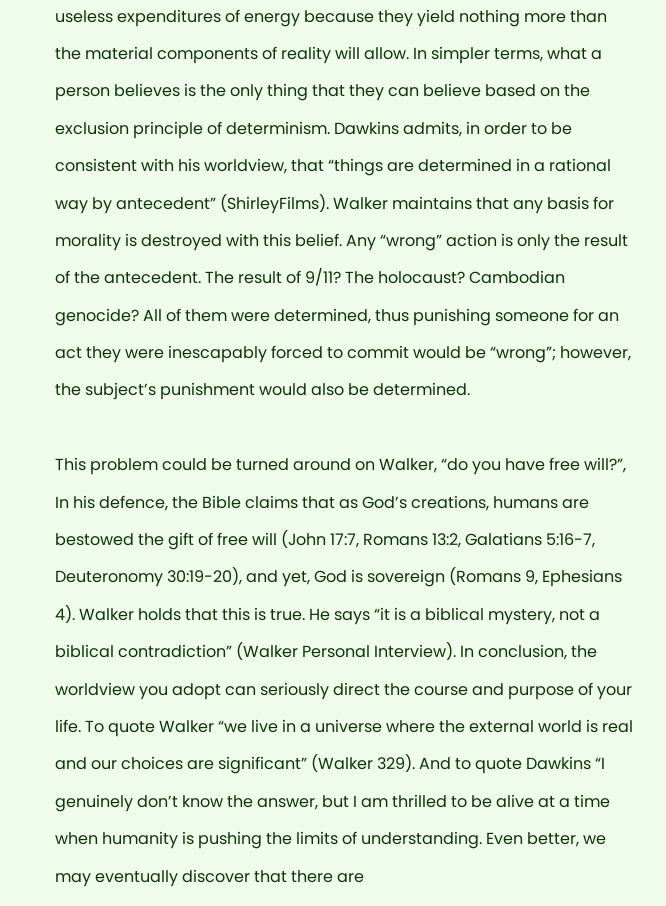useless expenditures of energy because they yield nothing more than the material components of reality will allow. In simpler terms, what a person believes is the only thing that they can believe based on the exclusion principle of determinism. Dawkins admits, in order to be consistent with his worldview, that “things are determined in a rational way by antecedent” (ShirleyFilms). Walker maintains that any basis for morality is destroyed with this belief. Any “wrong” action is only the result of the antecedent. The result of 9/11? The holocaust? Cambodian genocide? All of them were determined, thus punishing someone for an act they were inescapably forced to commit would be “wrong”; however, the subject’s punishment would also be determined.

This problem could be turned around on Walker, “do you have free will?”, In his defence, the Bible claims that as God’s creations, humans are bestowed the gift of free will (John 17:7, Romans 13:2, Galatians 5:16-7, Deuteronomy 30:19-20), and yet, God is sovereign (Romans 9, Ephesians 4). Walker holds that this is true. He says “it is a biblical mystery, not a biblical contradiction” (Walker Personal Interview). In conclusion, the worldview you adopt can seriously direct the course and purpose of your life. To quote Walker “we live in a universe where the external world is real and our choices are significant” (Walker 329). And to quote Dawkins “I genuinely don’t know the answer, but I am thrilled to be alive at a time when humanity is pushing the limits of understanding. Even better, we may eventually discover that there are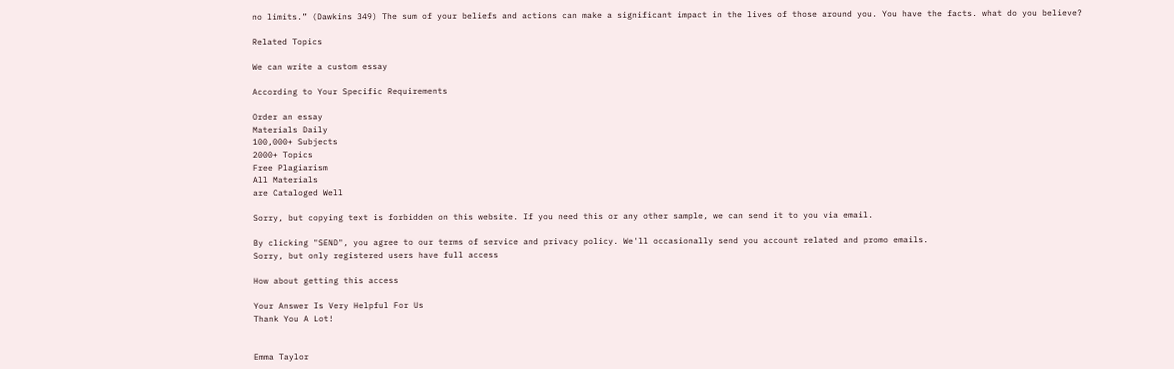no limits.” (Dawkins 349) The sum of your beliefs and actions can make a significant impact in the lives of those around you. You have the facts. what do you believe?

Related Topics

We can write a custom essay

According to Your Specific Requirements

Order an essay
Materials Daily
100,000+ Subjects
2000+ Topics
Free Plagiarism
All Materials
are Cataloged Well

Sorry, but copying text is forbidden on this website. If you need this or any other sample, we can send it to you via email.

By clicking "SEND", you agree to our terms of service and privacy policy. We'll occasionally send you account related and promo emails.
Sorry, but only registered users have full access

How about getting this access

Your Answer Is Very Helpful For Us
Thank You A Lot!


Emma Taylor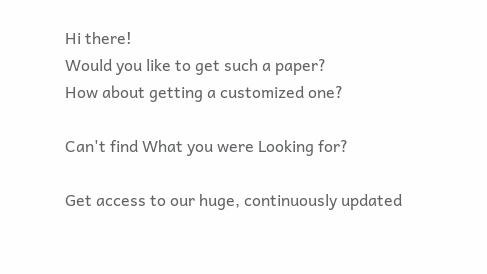Hi there!
Would you like to get such a paper?
How about getting a customized one?

Can't find What you were Looking for?

Get access to our huge, continuously updated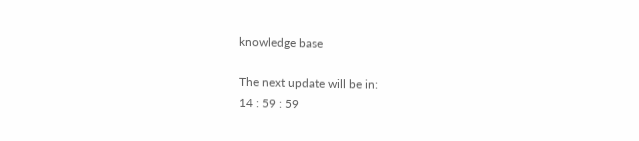knowledge base

The next update will be in:
14 : 59 : 59